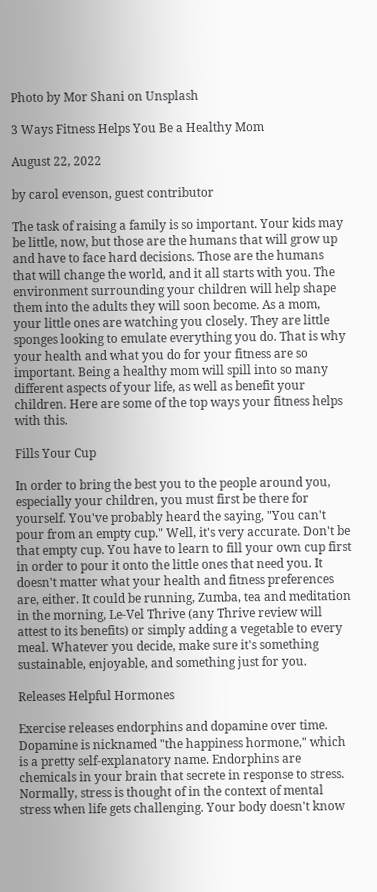Photo by Mor Shani on Unsplash

3 Ways Fitness Helps You Be a Healthy Mom

August 22, 2022

by carol evenson, guest contributor

The task of raising a family is so important. Your kids may be little, now, but those are the humans that will grow up and have to face hard decisions. Those are the humans that will change the world, and it all starts with you. The environment surrounding your children will help shape them into the adults they will soon become. As a mom, your little ones are watching you closely. They are little sponges looking to emulate everything you do. That is why your health and what you do for your fitness are so important. Being a healthy mom will spill into so many different aspects of your life, as well as benefit your children. Here are some of the top ways your fitness helps with this.

Fills Your Cup

In order to bring the best you to the people around you, especially your children, you must first be there for yourself. You've probably heard the saying, "You can't pour from an empty cup." Well, it's very accurate. Don't be that empty cup. You have to learn to fill your own cup first in order to pour it onto the little ones that need you. It doesn't matter what your health and fitness preferences are, either. It could be running, Zumba, tea and meditation in the morning, Le-Vel Thrive (any Thrive review will attest to its benefits) or simply adding a vegetable to every meal. Whatever you decide, make sure it's something sustainable, enjoyable, and something just for you.

Releases Helpful Hormones

Exercise releases endorphins and dopamine over time. Dopamine is nicknamed "the happiness hormone," which is a pretty self-explanatory name. Endorphins are chemicals in your brain that secrete in response to stress. Normally, stress is thought of in the context of mental stress when life gets challenging. Your body doesn't know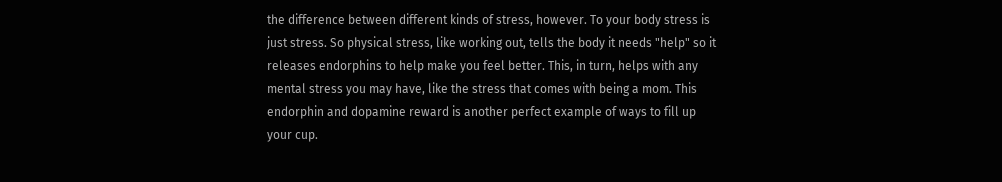the difference between different kinds of stress, however. To your body stress is just stress. So physical stress, like working out, tells the body it needs "help" so it releases endorphins to help make you feel better. This, in turn, helps with any mental stress you may have, like the stress that comes with being a mom. This endorphin and dopamine reward is another perfect example of ways to fill up your cup.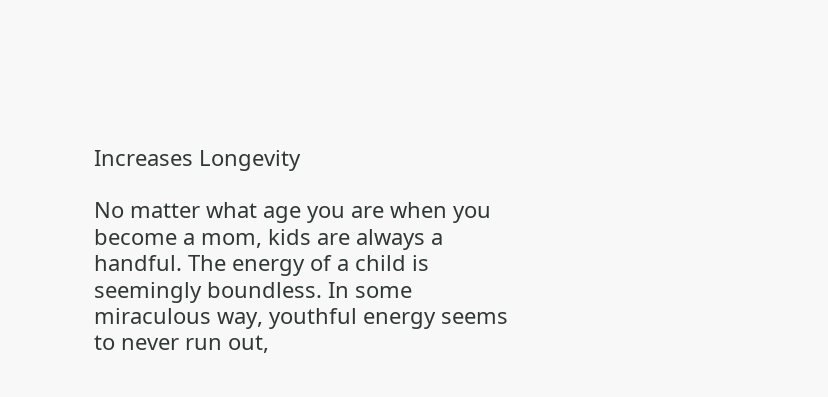Increases Longevity

No matter what age you are when you become a mom, kids are always a handful. The energy of a child is seemingly boundless. In some miraculous way, youthful energy seems to never run out,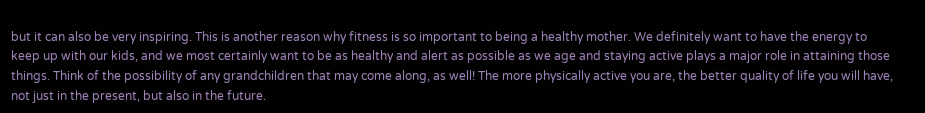but it can also be very inspiring. This is another reason why fitness is so important to being a healthy mother. We definitely want to have the energy to keep up with our kids, and we most certainly want to be as healthy and alert as possible as we age and staying active plays a major role in attaining those things. Think of the possibility of any grandchildren that may come along, as well! The more physically active you are, the better quality of life you will have, not just in the present, but also in the future.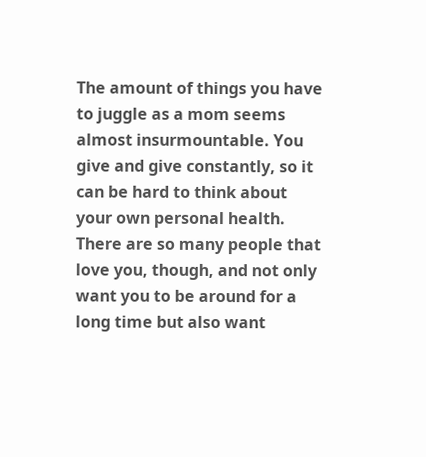The amount of things you have to juggle as a mom seems almost insurmountable. You give and give constantly, so it can be hard to think about your own personal health. There are so many people that love you, though, and not only want you to be around for a long time but also want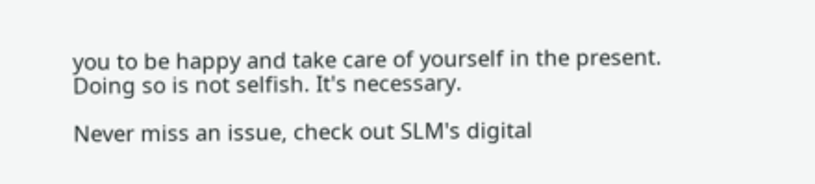you to be happy and take care of yourself in the present. Doing so is not selfish. It's necessary.

Never miss an issue, check out SLM's digital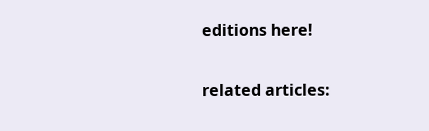editions here!

related articles: